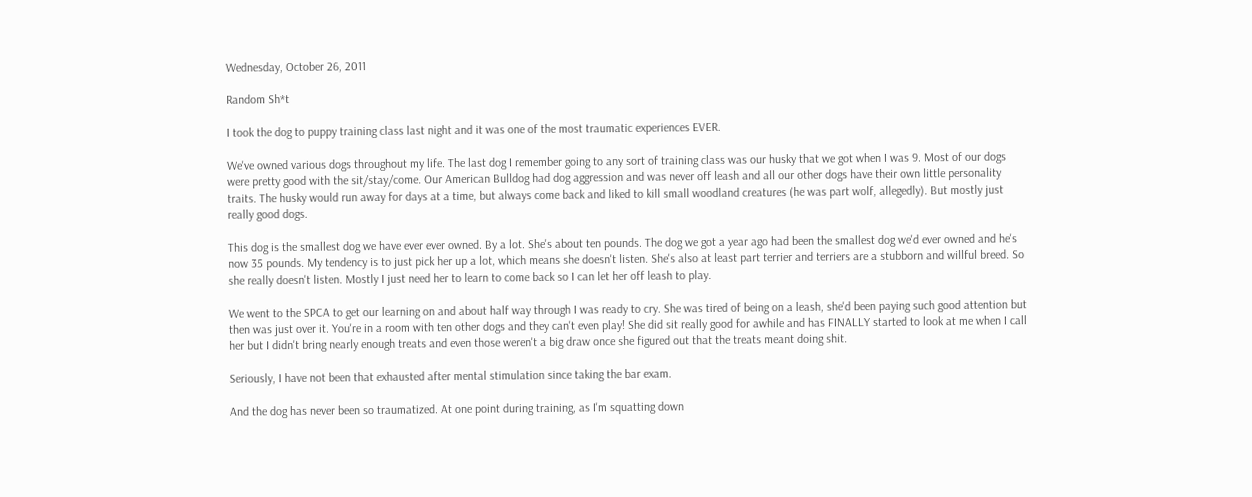Wednesday, October 26, 2011

Random Sh*t

I took the dog to puppy training class last night and it was one of the most traumatic experiences EVER.

We've owned various dogs throughout my life. The last dog I remember going to any sort of training class was our husky that we got when I was 9. Most of our dogs were pretty good with the sit/stay/come. Our American Bulldog had dog aggression and was never off leash and all our other dogs have their own little personality traits. The husky would run away for days at a time, but always come back and liked to kill small woodland creatures (he was part wolf, allegedly). But mostly just really good dogs.

This dog is the smallest dog we have ever ever owned. By a lot. She's about ten pounds. The dog we got a year ago had been the smallest dog we'd ever owned and he's now 35 pounds. My tendency is to just pick her up a lot, which means she doesn't listen. She's also at least part terrier and terriers are a stubborn and willful breed. So she really doesn't listen. Mostly I just need her to learn to come back so I can let her off leash to play.

We went to the SPCA to get our learning on and about half way through I was ready to cry. She was tired of being on a leash, she'd been paying such good attention but then was just over it. You're in a room with ten other dogs and they can't even play! She did sit really good for awhile and has FINALLY started to look at me when I call her but I didn't bring nearly enough treats and even those weren't a big draw once she figured out that the treats meant doing shit.

Seriously, I have not been that exhausted after mental stimulation since taking the bar exam.

And the dog has never been so traumatized. At one point during training, as I'm squatting down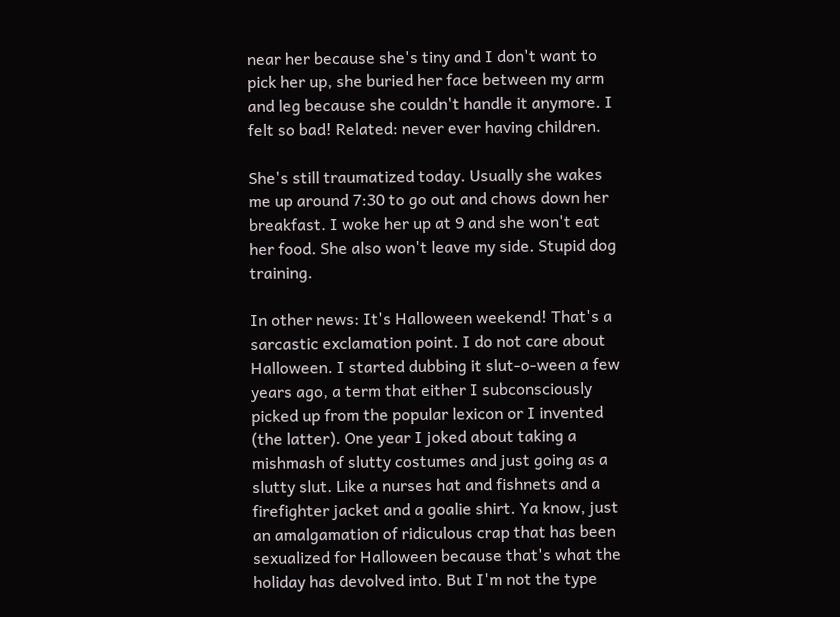near her because she's tiny and I don't want to pick her up, she buried her face between my arm and leg because she couldn't handle it anymore. I felt so bad! Related: never ever having children.

She's still traumatized today. Usually she wakes me up around 7:30 to go out and chows down her breakfast. I woke her up at 9 and she won't eat her food. She also won't leave my side. Stupid dog training.

In other news: It's Halloween weekend! That's a sarcastic exclamation point. I do not care about Halloween. I started dubbing it slut-o-ween a few years ago, a term that either I subconsciously picked up from the popular lexicon or I invented (the latter). One year I joked about taking a mishmash of slutty costumes and just going as a slutty slut. Like a nurses hat and fishnets and a firefighter jacket and a goalie shirt. Ya know, just an amalgamation of ridiculous crap that has been sexualized for Halloween because that's what the holiday has devolved into. But I'm not the type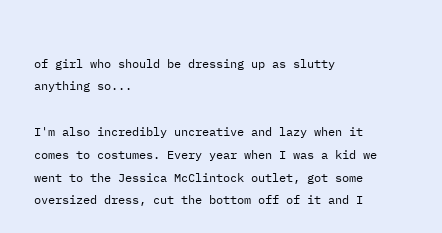of girl who should be dressing up as slutty anything so...

I'm also incredibly uncreative and lazy when it comes to costumes. Every year when I was a kid we went to the Jessica McClintock outlet, got some oversized dress, cut the bottom off of it and I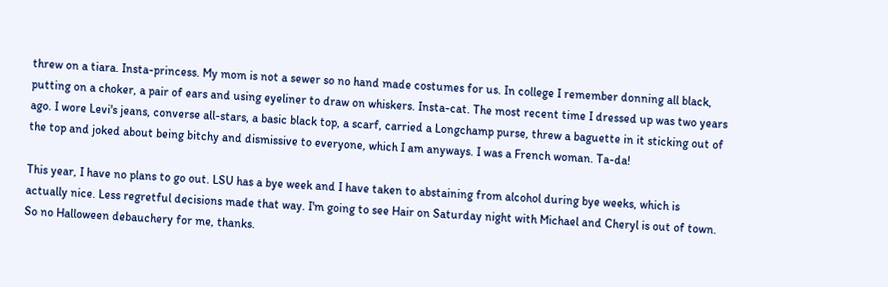threw on a tiara. Insta-princess. My mom is not a sewer so no hand made costumes for us. In college I remember donning all black, putting on a choker, a pair of ears and using eyeliner to draw on whiskers. Insta-cat. The most recent time I dressed up was two years ago. I wore Levi's jeans, converse all-stars, a basic black top, a scarf, carried a Longchamp purse, threw a baguette in it sticking out of the top and joked about being bitchy and dismissive to everyone, which I am anyways. I was a French woman. Ta-da!

This year, I have no plans to go out. LSU has a bye week and I have taken to abstaining from alcohol during bye weeks, which is actually nice. Less regretful decisions made that way. I'm going to see Hair on Saturday night with Michael and Cheryl is out of town. So no Halloween debauchery for me, thanks.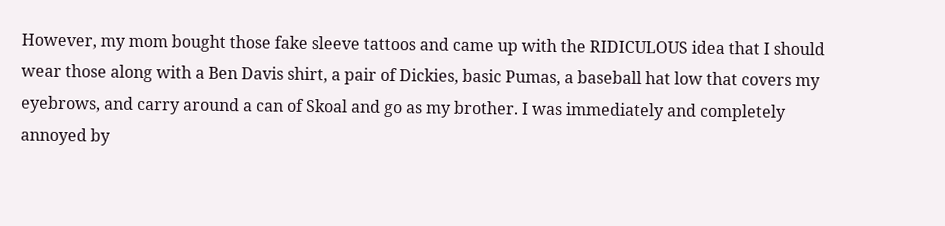However, my mom bought those fake sleeve tattoos and came up with the RIDICULOUS idea that I should wear those along with a Ben Davis shirt, a pair of Dickies, basic Pumas, a baseball hat low that covers my eyebrows, and carry around a can of Skoal and go as my brother. I was immediately and completely annoyed by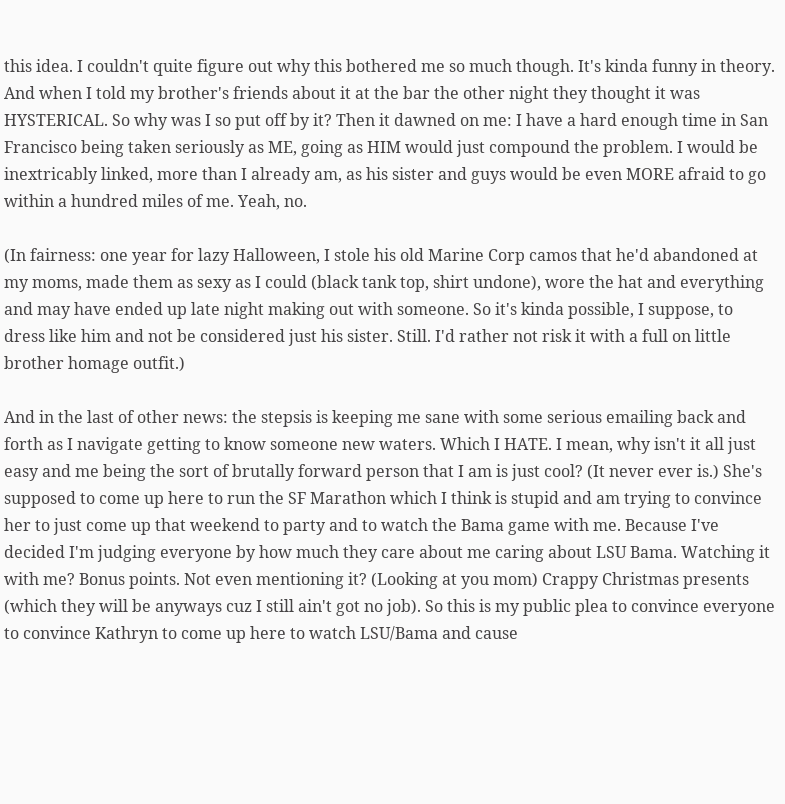this idea. I couldn't quite figure out why this bothered me so much though. It's kinda funny in theory. And when I told my brother's friends about it at the bar the other night they thought it was HYSTERICAL. So why was I so put off by it? Then it dawned on me: I have a hard enough time in San Francisco being taken seriously as ME, going as HIM would just compound the problem. I would be inextricably linked, more than I already am, as his sister and guys would be even MORE afraid to go within a hundred miles of me. Yeah, no.

(In fairness: one year for lazy Halloween, I stole his old Marine Corp camos that he'd abandoned at my moms, made them as sexy as I could (black tank top, shirt undone), wore the hat and everything and may have ended up late night making out with someone. So it's kinda possible, I suppose, to dress like him and not be considered just his sister. Still. I'd rather not risk it with a full on little brother homage outfit.)

And in the last of other news: the stepsis is keeping me sane with some serious emailing back and forth as I navigate getting to know someone new waters. Which I HATE. I mean, why isn't it all just easy and me being the sort of brutally forward person that I am is just cool? (It never ever is.) She's supposed to come up here to run the SF Marathon which I think is stupid and am trying to convince her to just come up that weekend to party and to watch the Bama game with me. Because I've decided I'm judging everyone by how much they care about me caring about LSU Bama. Watching it with me? Bonus points. Not even mentioning it? (Looking at you mom) Crappy Christmas presents (which they will be anyways cuz I still ain't got no job). So this is my public plea to convince everyone to convince Kathryn to come up here to watch LSU/Bama and cause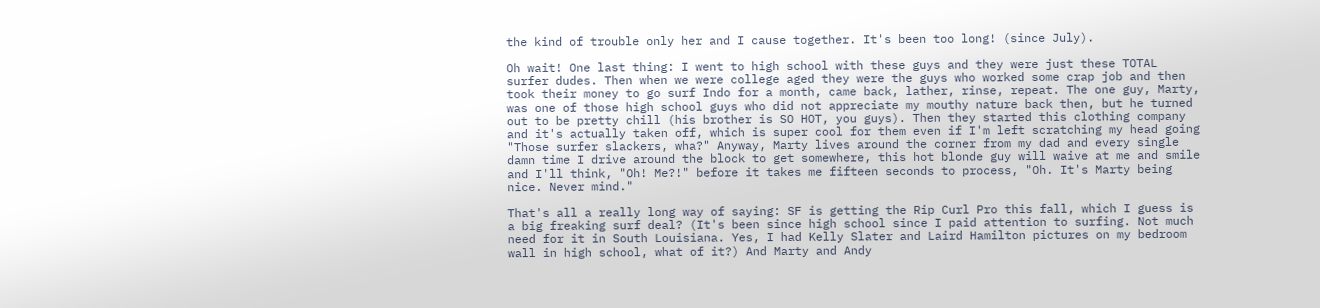the kind of trouble only her and I cause together. It's been too long! (since July).

Oh wait! One last thing: I went to high school with these guys and they were just these TOTAL surfer dudes. Then when we were college aged they were the guys who worked some crap job and then took their money to go surf Indo for a month, came back, lather, rinse, repeat. The one guy, Marty, was one of those high school guys who did not appreciate my mouthy nature back then, but he turned out to be pretty chill (his brother is SO HOT, you guys). Then they started this clothing company and it's actually taken off, which is super cool for them even if I'm left scratching my head going "Those surfer slackers, wha?" Anyway, Marty lives around the corner from my dad and every single damn time I drive around the block to get somewhere, this hot blonde guy will waive at me and smile and I'll think, "Oh! Me?!" before it takes me fifteen seconds to process, "Oh. It's Marty being nice. Never mind."

That's all a really long way of saying: SF is getting the Rip Curl Pro this fall, which I guess is a big freaking surf deal? (It's been since high school since I paid attention to surfing. Not much need for it in South Louisiana. Yes, I had Kelly Slater and Laird Hamilton pictures on my bedroom wall in high school, what of it?) And Marty and Andy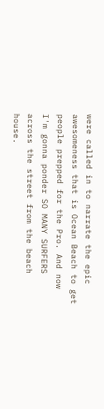were called in to narrate the epic awesomeness that is Ocean Beach to get people prepped for the Pro. And now I'm gonna ponder SO MANY SURFERS across the street from the beach house.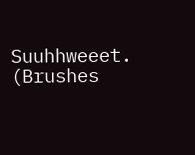Suuhhweeet. (Brushes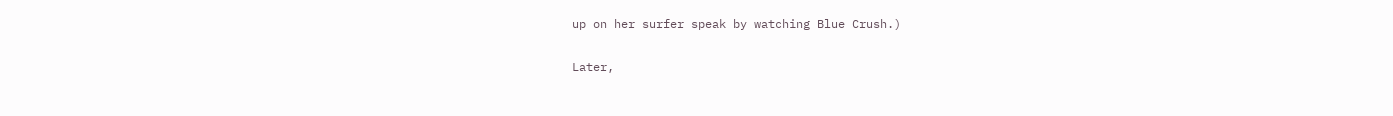up on her surfer speak by watching Blue Crush.)

Later,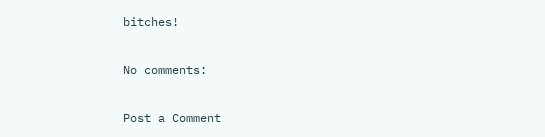bitches!

No comments:

Post a Comment